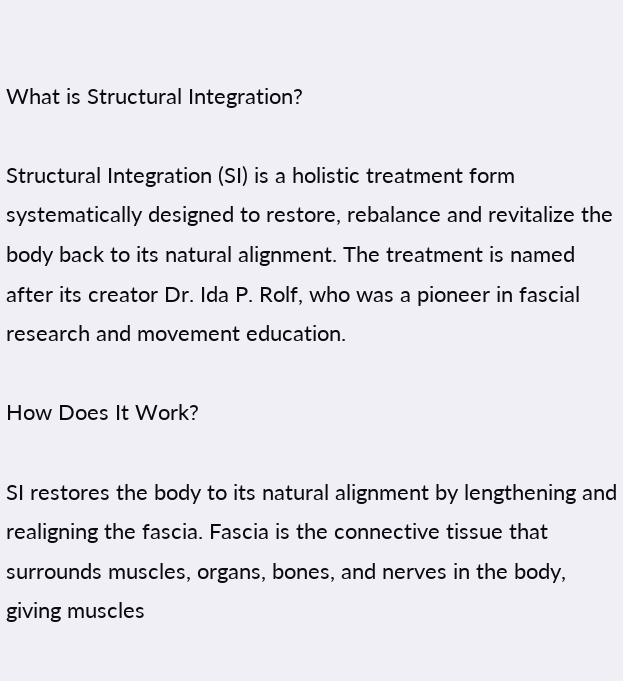What is Structural Integration?

Structural Integration (SI) is a holistic treatment form systematically designed to restore, rebalance and revitalize the body back to its natural alignment. The treatment is named after its creator Dr. Ida P. Rolf, who was a pioneer in fascial research and movement education.

How Does It Work?

SI restores the body to its natural alignment by lengthening and realigning the fascia. Fascia is the connective tissue that surrounds muscles, organs, bones, and nerves in the body, giving muscles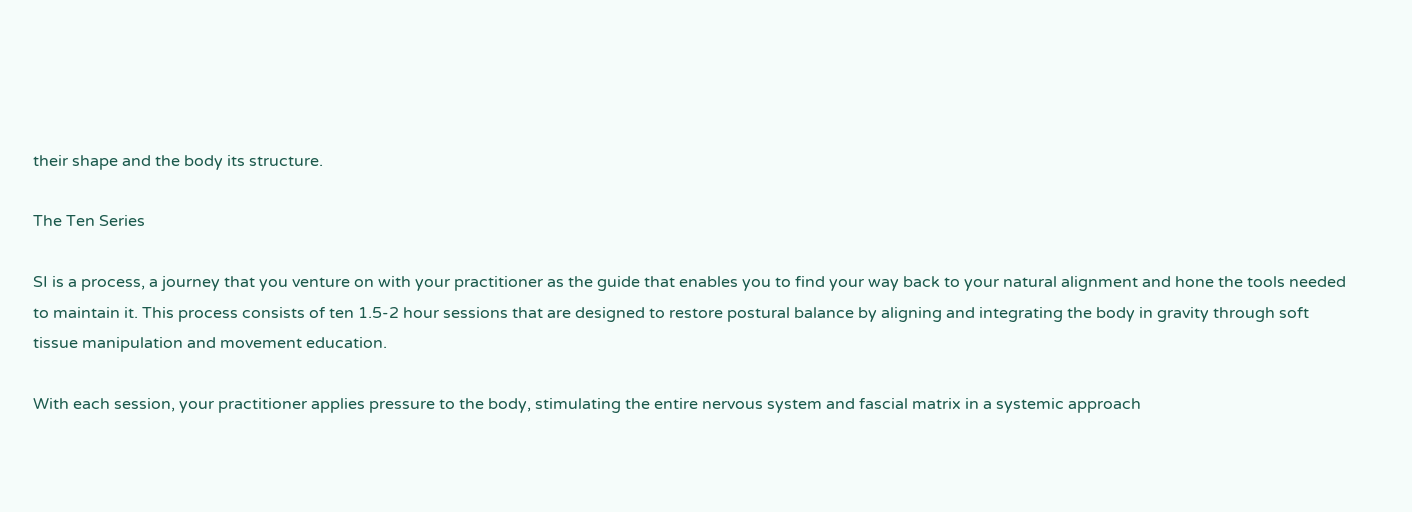their shape and the body its structure.

The Ten Series

SI is a process, a journey that you venture on with your practitioner as the guide that enables you to find your way back to your natural alignment and hone the tools needed to maintain it. This process consists of ten 1.5-2 hour sessions that are designed to restore postural balance by aligning and integrating the body in gravity through soft tissue manipulation and movement education.

With each session, your practitioner applies pressure to the body, stimulating the entire nervous system and fascial matrix in a systemic approach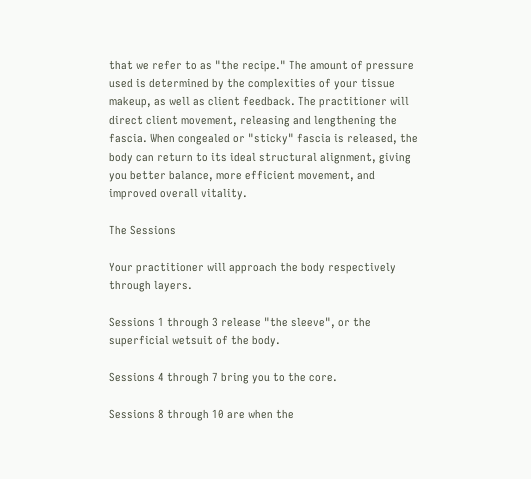that we refer to as "the recipe." The amount of pressure used is determined by the complexities of your tissue makeup, as well as client feedback. The practitioner will direct client movement, releasing and lengthening the fascia. When congealed or "sticky" fascia is released, the body can return to its ideal structural alignment, giving you better balance, more efficient movement, and improved overall vitality.

The Sessions

Your practitioner will approach the body respectively through layers.

Sessions 1 through 3 release "the sleeve", or the superficial wetsuit of the body.

Sessions 4 through 7 bring you to the core.

Sessions 8 through 10 are when the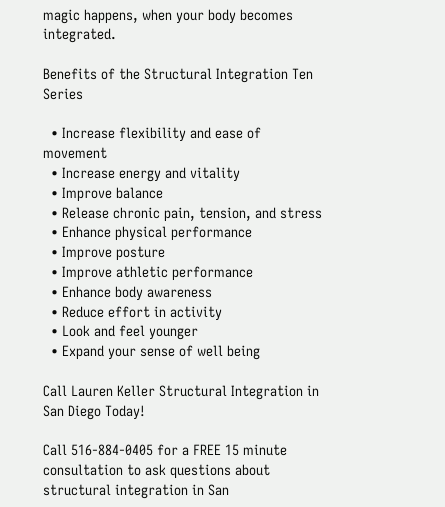magic happens, when your body becomes integrated.

Benefits of the Structural Integration Ten Series

  • Increase flexibility and ease of movement
  • Increase energy and vitality
  • Improve balance
  • Release chronic pain, tension, and stress
  • Enhance physical performance
  • Improve posture
  • Improve athletic performance
  • Enhance body awareness
  • Reduce effort in activity
  • Look and feel younger
  • Expand your sense of well being

Call Lauren Keller Structural Integration in San Diego Today!

Call 516-884-0405 for a FREE 15 minute consultation to ask questions about structural integration in San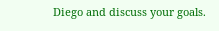Diego and discuss your goals.